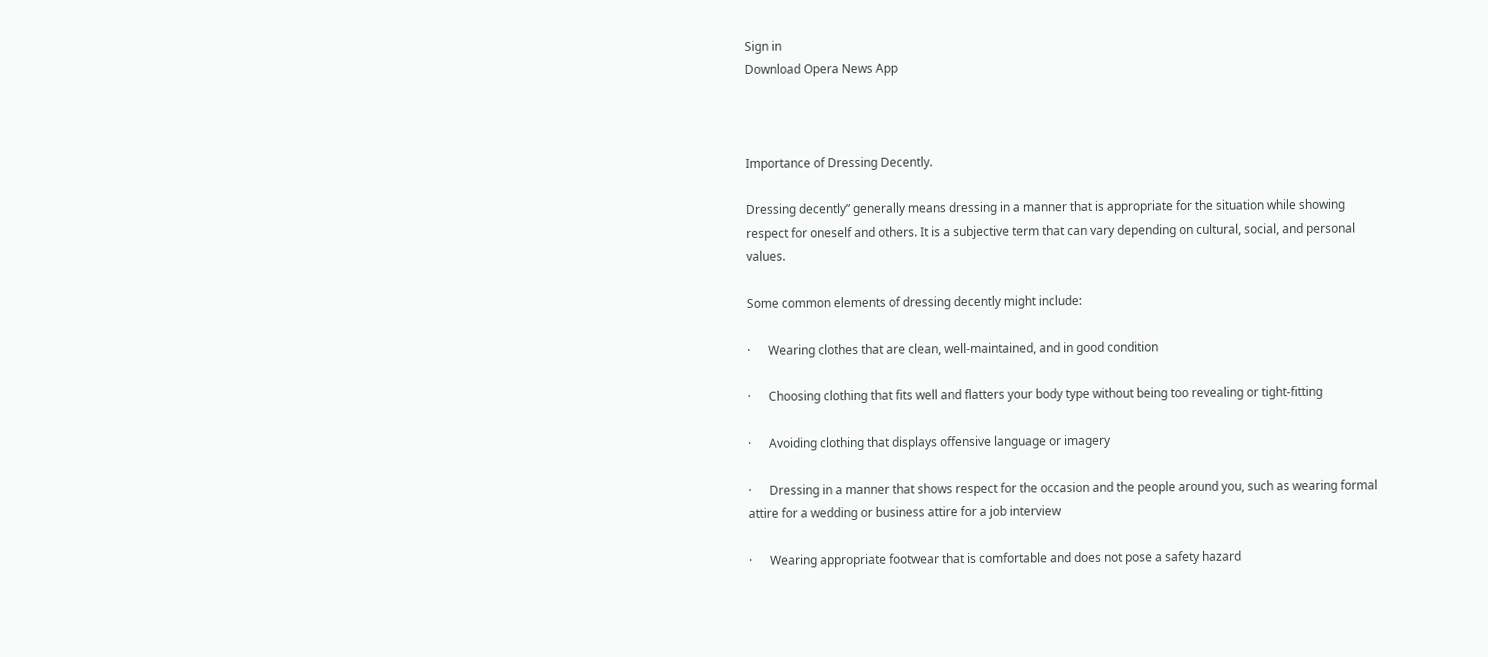Sign in
Download Opera News App



Importance of Dressing Decently.

Dressing decently” generally means dressing in a manner that is appropriate for the situation while showing respect for oneself and others. It is a subjective term that can vary depending on cultural, social, and personal values.

Some common elements of dressing decently might include:

·      Wearing clothes that are clean, well-maintained, and in good condition

·      Choosing clothing that fits well and flatters your body type without being too revealing or tight-fitting

·      Avoiding clothing that displays offensive language or imagery

·      Dressing in a manner that shows respect for the occasion and the people around you, such as wearing formal attire for a wedding or business attire for a job interview

·      Wearing appropriate footwear that is comfortable and does not pose a safety hazard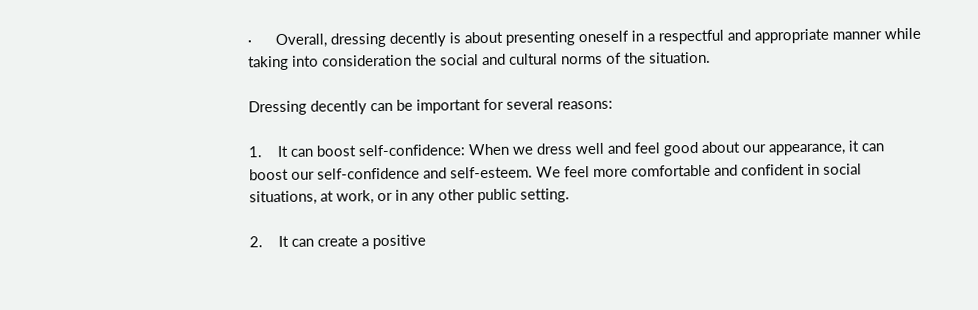·      Overall, dressing decently is about presenting oneself in a respectful and appropriate manner while taking into consideration the social and cultural norms of the situation.

Dressing decently can be important for several reasons:

1.    It can boost self-confidence: When we dress well and feel good about our appearance, it can boost our self-confidence and self-esteem. We feel more comfortable and confident in social situations, at work, or in any other public setting.

2.    It can create a positive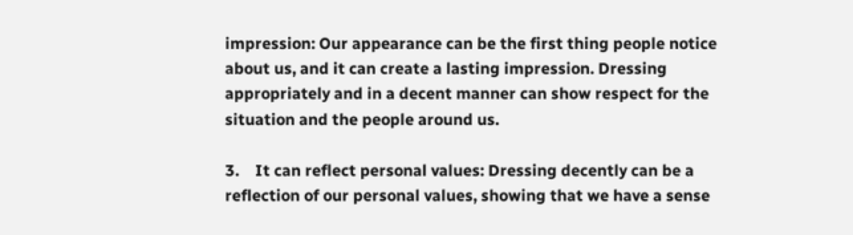impression: Our appearance can be the first thing people notice about us, and it can create a lasting impression. Dressing appropriately and in a decent manner can show respect for the situation and the people around us.

3.    It can reflect personal values: Dressing decently can be a reflection of our personal values, showing that we have a sense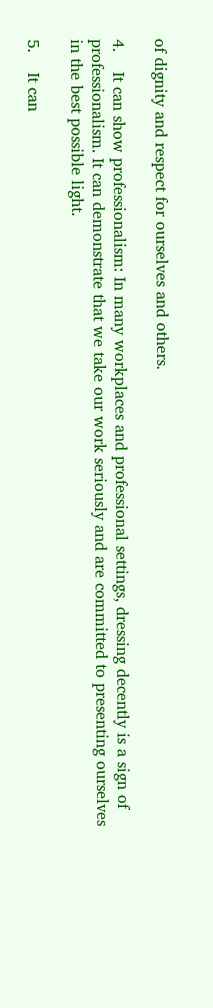of dignity and respect for ourselves and others.

4.    It can show professionalism: In many workplaces and professional settings, dressing decently is a sign of professionalism. It can demonstrate that we take our work seriously and are committed to presenting ourselves in the best possible light.

5.    It can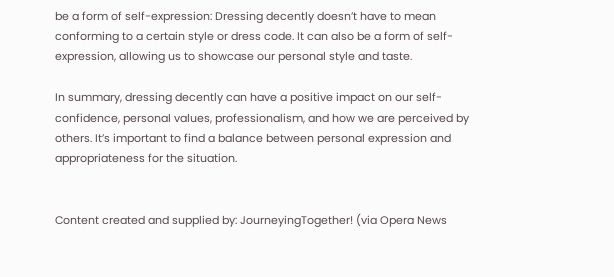be a form of self-expression: Dressing decently doesn’t have to mean conforming to a certain style or dress code. It can also be a form of self-expression, allowing us to showcase our personal style and taste.

In summary, dressing decently can have a positive impact on our self-confidence, personal values, professionalism, and how we are perceived by others. It’s important to find a balance between personal expression and appropriateness for the situation.


Content created and supplied by: JourneyingTogether! (via Opera News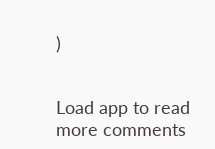)


Load app to read more comments